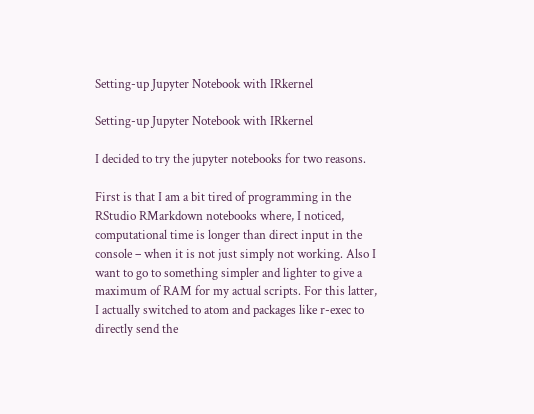Setting-up Jupyter Notebook with IRkernel

Setting-up Jupyter Notebook with IRkernel

I decided to try the jupyter notebooks for two reasons.

First is that I am a bit tired of programming in the RStudio RMarkdown notebooks where, I noticed, computational time is longer than direct input in the console – when it is not just simply not working. Also I want to go to something simpler and lighter to give a maximum of RAM for my actual scripts. For this latter, I actually switched to atom and packages like r-exec to directly send the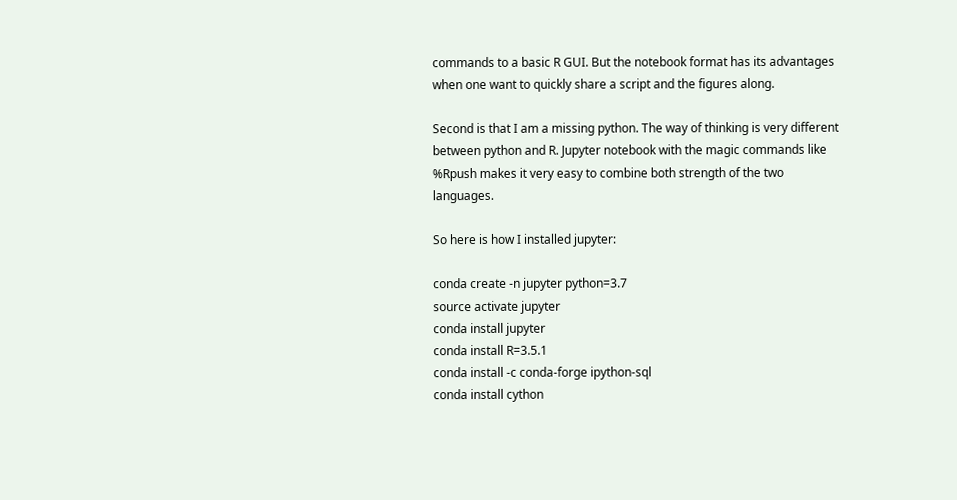commands to a basic R GUI. But the notebook format has its advantages when one want to quickly share a script and the figures along.

Second is that I am a missing python. The way of thinking is very different between python and R. Jupyter notebook with the magic commands like %Rpush makes it very easy to combine both strength of the two languages.

So here is how I installed jupyter:

conda create -n jupyter python=3.7
source activate jupyter
conda install jupyter
conda install R=3.5.1
conda install -c conda-forge ipython-sql
conda install cython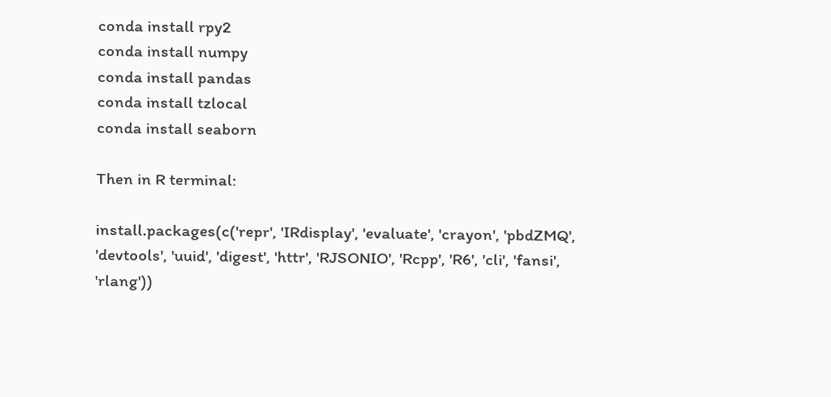conda install rpy2
conda install numpy
conda install pandas
conda install tzlocal
conda install seaborn

Then in R terminal:

install.packages(c('repr', 'IRdisplay', 'evaluate', 'crayon', 'pbdZMQ', 'devtools', 'uuid', 'digest', 'httr', 'RJSONIO', 'Rcpp', 'R6', 'cli', 'fansi', 'rlang'))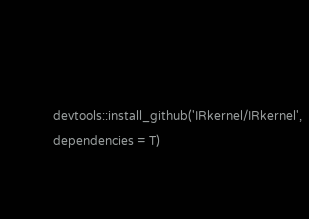devtools::install_github('IRkernel/IRkernel', dependencies = T)